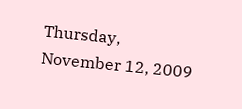Thursday, November 12, 2009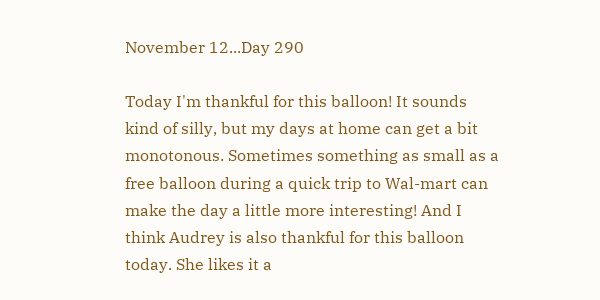November 12...Day 290

Today I'm thankful for this balloon! It sounds kind of silly, but my days at home can get a bit monotonous. Sometimes something as small as a free balloon during a quick trip to Wal-mart can make the day a little more interesting! And I think Audrey is also thankful for this balloon today. She likes it a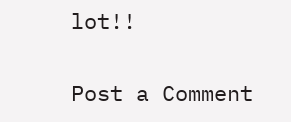lot!!


Post a Comment